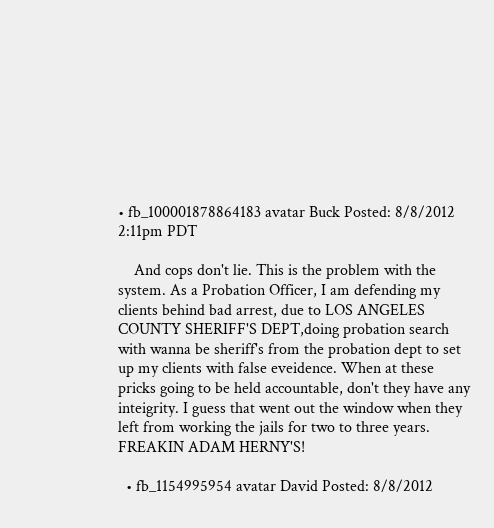• fb_100001878864183 avatar Buck Posted: 8/8/2012 2:11pm PDT

    And cops don't lie. This is the problem with the system. As a Probation Officer, I am defending my clients behind bad arrest, due to LOS ANGELES COUNTY SHERIFF'S DEPT,doing probation search with wanna be sheriff's from the probation dept to set up my clients with false eveidence. When at these pricks going to be held accountable, don't they have any inteigrity. I guess that went out the window when they left from working the jails for two to three years. FREAKIN ADAM HERNY'S!

  • fb_1154995954 avatar David Posted: 8/8/2012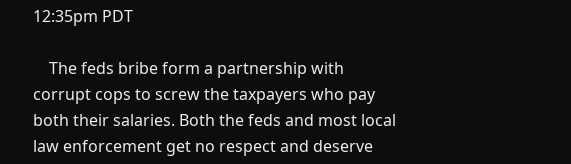12:35pm PDT

    The feds bribe form a partnership with corrupt cops to screw the taxpayers who pay both their salaries. Both the feds and most local law enforcement get no respect and deserve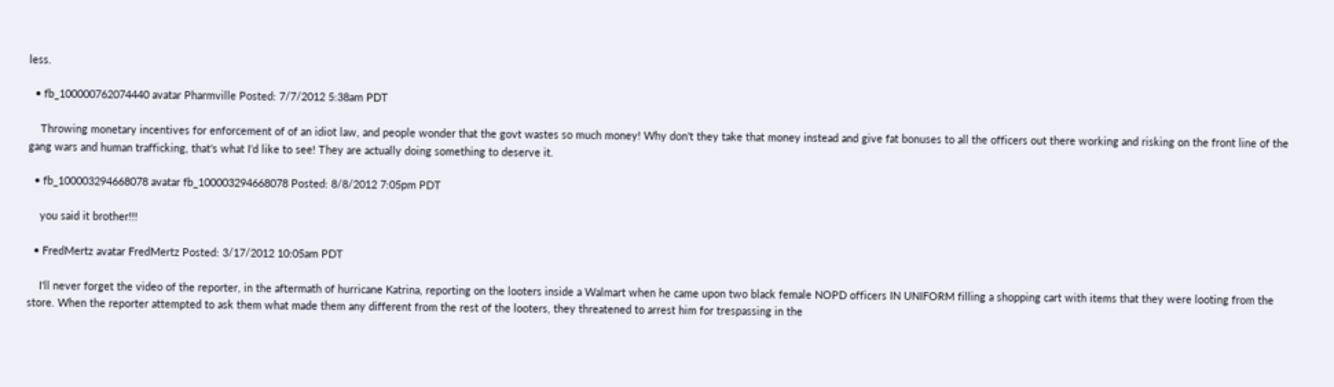less.

  • fb_100000762074440 avatar Pharmville Posted: 7/7/2012 5:38am PDT

    Throwing monetary incentives for enforcement of of an idiot law, and people wonder that the govt wastes so much money! Why don't they take that money instead and give fat bonuses to all the officers out there working and risking on the front line of the gang wars and human trafficking, that's what I'd like to see! They are actually doing something to deserve it.

  • fb_100003294668078 avatar fb_100003294668078 Posted: 8/8/2012 7:05pm PDT

    you said it brother!!!

  • FredMertz avatar FredMertz Posted: 3/17/2012 10:05am PDT

    I'll never forget the video of the reporter, in the aftermath of hurricane Katrina, reporting on the looters inside a Walmart when he came upon two black female NOPD officers IN UNIFORM filling a shopping cart with items that they were looting from the store. When the reporter attempted to ask them what made them any different from the rest of the looters, they threatened to arrest him for trespassing in the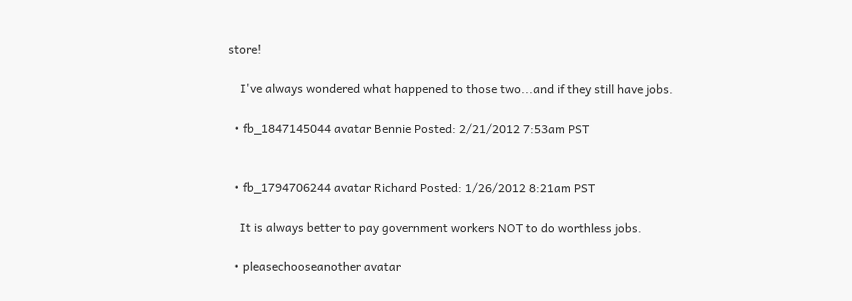store!

    I've always wondered what happened to those two...and if they still have jobs.

  • fb_1847145044 avatar Bennie Posted: 2/21/2012 7:53am PST


  • fb_1794706244 avatar Richard Posted: 1/26/2012 8:21am PST

    It is always better to pay government workers NOT to do worthless jobs.

  • pleasechooseanother avatar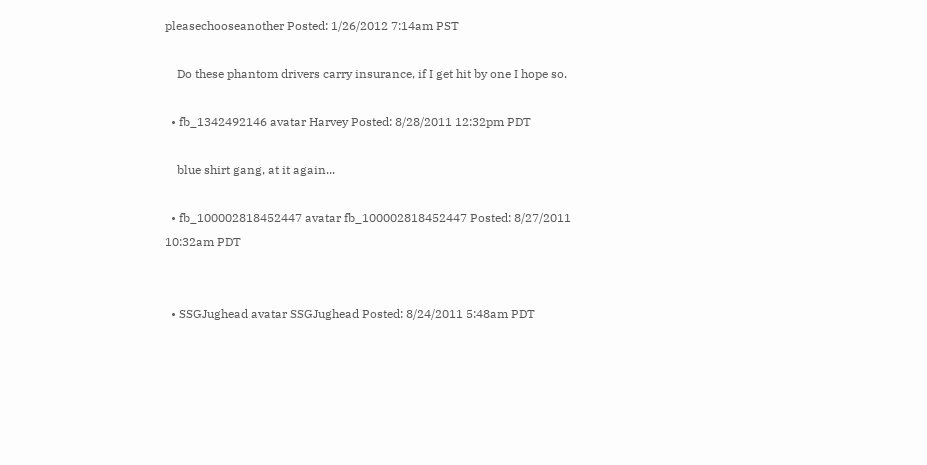pleasechooseanother Posted: 1/26/2012 7:14am PST

    Do these phantom drivers carry insurance, if I get hit by one I hope so.

  • fb_1342492146 avatar Harvey Posted: 8/28/2011 12:32pm PDT

    blue shirt gang, at it again...

  • fb_100002818452447 avatar fb_100002818452447 Posted: 8/27/2011 10:32am PDT


  • SSGJughead avatar SSGJughead Posted: 8/24/2011 5:48am PDT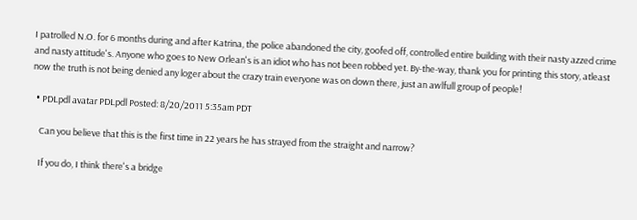I patrolled N.O. for 6 months during and after Katrina, the police abandoned the city, goofed off, controlled entire building with their nasty azzed crime and nasty attitude's. Anyone who goes to New Orlean's is an idiot who has not been robbed yet. By-the-way, thank you for printing this story, atleast now the truth is not being denied any loger about the crazy train everyone was on down there, just an awlfull group of people!

  • PDLpdl avatar PDLpdl Posted: 8/20/2011 5:35am PDT

    Can you believe that this is the first time in 22 years he has strayed from the straight and narrow?

    If you do, I think there's a bridge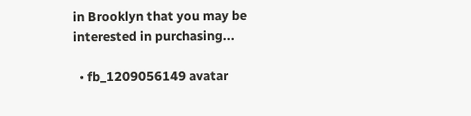in Brooklyn that you may be interested in purchasing...

  • fb_1209056149 avatar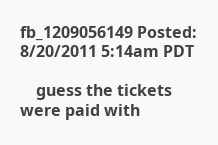fb_1209056149 Posted: 8/20/2011 5:14am PDT

    guess the tickets were paid with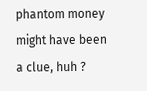phantom money might have been a clue, huh ?